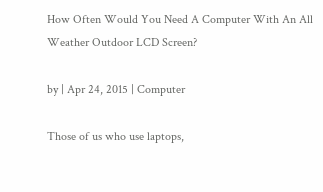How Often Would You Need A Computer With An All Weather Outdoor LCD Screen?

by | Apr 24, 2015 | Computer

Those of us who use laptops,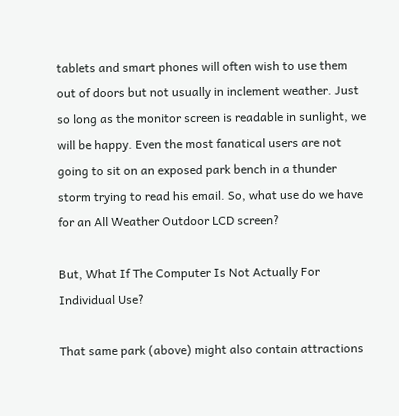tablets and smart phones will often wish to use them out of doors but not usually in inclement weather. Just so long as the monitor screen is readable in sunlight, we will be happy. Even the most fanatical users are not going to sit on an exposed park bench in a thunder storm trying to read his email. So, what use do we have for an All Weather Outdoor LCD screen?

But, What If The Computer Is Not Actually For Individual Use?

That same park (above) might also contain attractions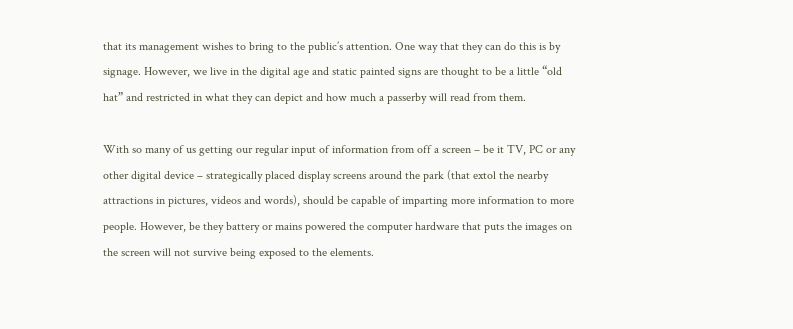that its management wishes to bring to the public’s attention. One way that they can do this is by signage. However, we live in the digital age and static painted signs are thought to be a little “old hat” and restricted in what they can depict and how much a passerby will read from them.

With so many of us getting our regular input of information from off a screen – be it TV, PC or any other digital device – strategically placed display screens around the park (that extol the nearby attractions in pictures, videos and words), should be capable of imparting more information to more people. However, be they battery or mains powered the computer hardware that puts the images on the screen will not survive being exposed to the elements.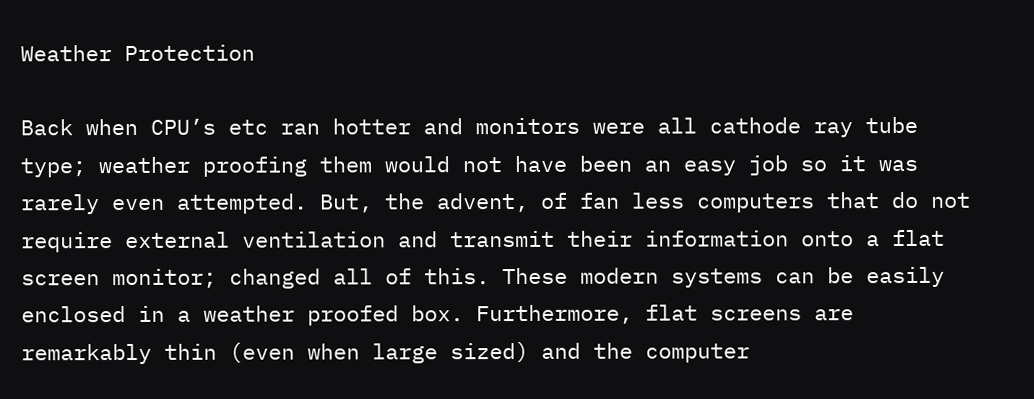Weather Protection

Back when CPU’s etc ran hotter and monitors were all cathode ray tube type; weather proofing them would not have been an easy job so it was rarely even attempted. But, the advent, of fan less computers that do not require external ventilation and transmit their information onto a flat screen monitor; changed all of this. These modern systems can be easily enclosed in a weather proofed box. Furthermore, flat screens are remarkably thin (even when large sized) and the computer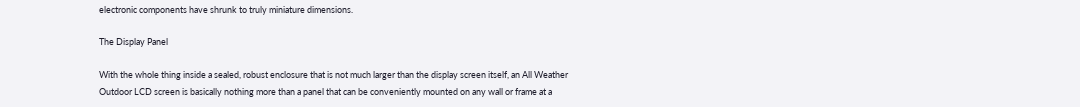electronic components have shrunk to truly miniature dimensions.

The Display Panel

With the whole thing inside a sealed, robust enclosure that is not much larger than the display screen itself, an All Weather Outdoor LCD screen is basically nothing more than a panel that can be conveniently mounted on any wall or frame at a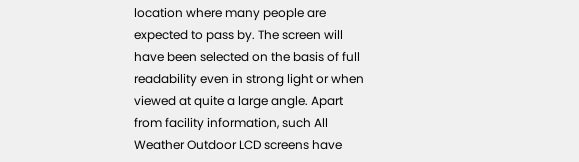location where many people are expected to pass by. The screen will have been selected on the basis of full readability even in strong light or when viewed at quite a large angle. Apart from facility information, such All Weather Outdoor LCD screens have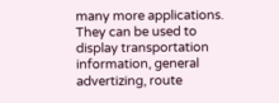many more applications. They can be used to display transportation information, general advertizing, route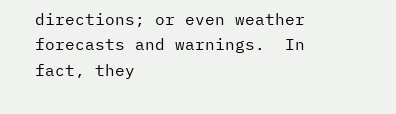directions; or even weather forecasts and warnings.  In fact, they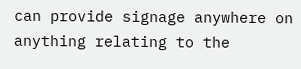can provide signage anywhere on anything relating to the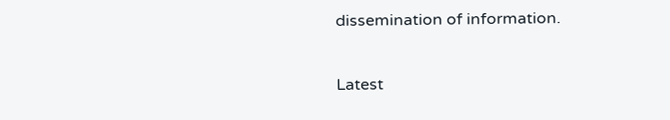dissemination of information.

Latest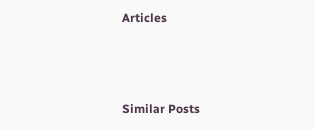Articles



Similar Posts